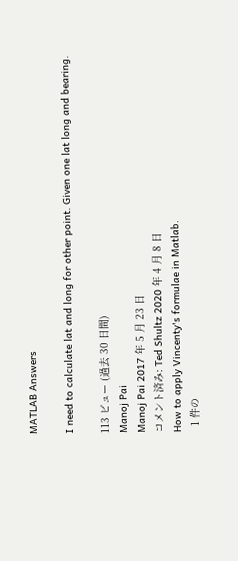MATLAB Answers

I need to calculate lat and long for other point. Given one lat long and bearing.

113 ビュー (過去 30 日間)
Manoj Pai
Manoj Pai 2017 年 5 月 23 日
コメント済み: Ted Shultz 2020 年 4 月 8 日
How to apply Vincenty's formulae in Matlab.
  1 件の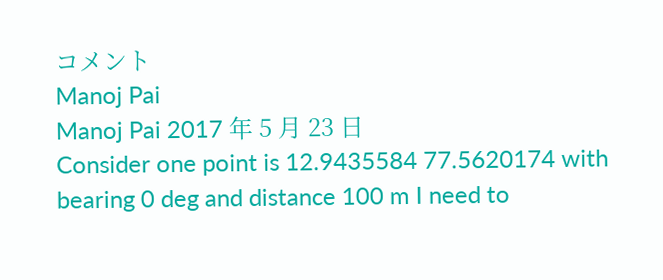コメント
Manoj Pai
Manoj Pai 2017 年 5 月 23 日
Consider one point is 12.9435584 77.5620174 with bearing 0 deg and distance 100 m I need to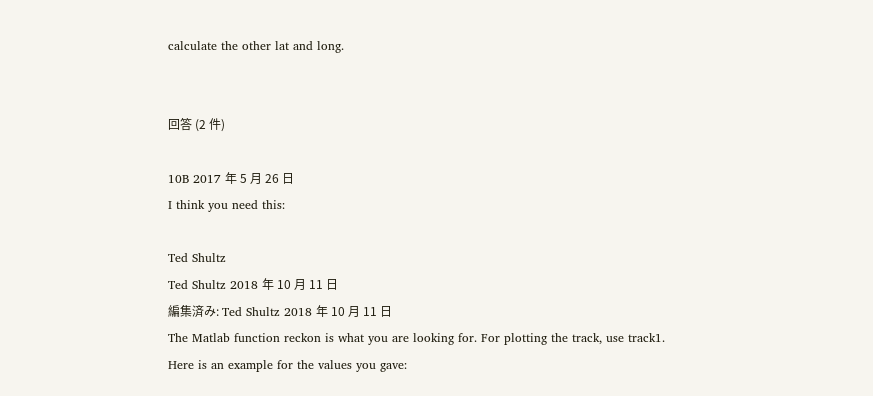calculate the other lat and long.


回答 (2 件)

10B 2017 年 5 月 26 日
I think you need this:

Ted Shultz
Ted Shultz 2018 年 10 月 11 日
編集済み: Ted Shultz 2018 年 10 月 11 日
The Matlab function reckon is what you are looking for. For plotting the track, use track1.
Here is an example for the values you gave: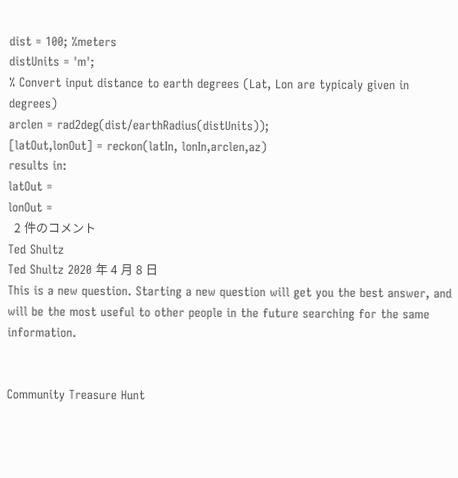dist = 100; %meters
distUnits = 'm';
% Convert input distance to earth degrees (Lat, Lon are typicaly given in degrees)
arclen = rad2deg(dist/earthRadius(distUnits));
[latOut,lonOut] = reckon(latIn, lonIn,arclen,az)
results in:
latOut =
lonOut =
  2 件のコメント
Ted Shultz
Ted Shultz 2020 年 4 月 8 日
This is a new question. Starting a new question will get you the best answer, and will be the most useful to other people in the future searching for the same information.


Community Treasure Hunt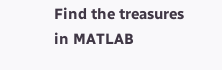Find the treasures in MATLAB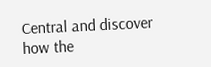Central and discover how the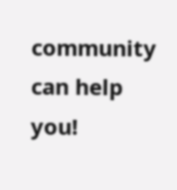community can help you!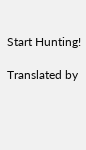Start Hunting!

Translated by